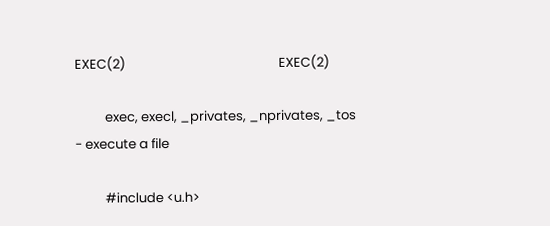EXEC(2)                                                   EXEC(2)

          exec, execl, _privates, _nprivates, _tos - execute a file

          #include <u.h>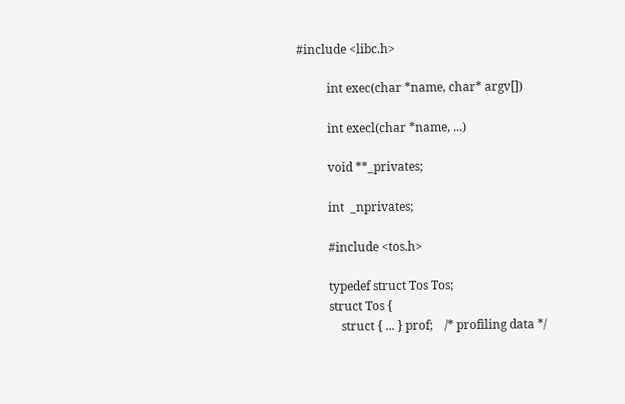#include <libc.h>

          int exec(char *name, char* argv[])

          int execl(char *name, ...)

          void **_privates;

          int  _nprivates;

          #include <tos.h>

          typedef struct Tos Tos;
          struct Tos {
              struct { ... } prof;    /* profiling data */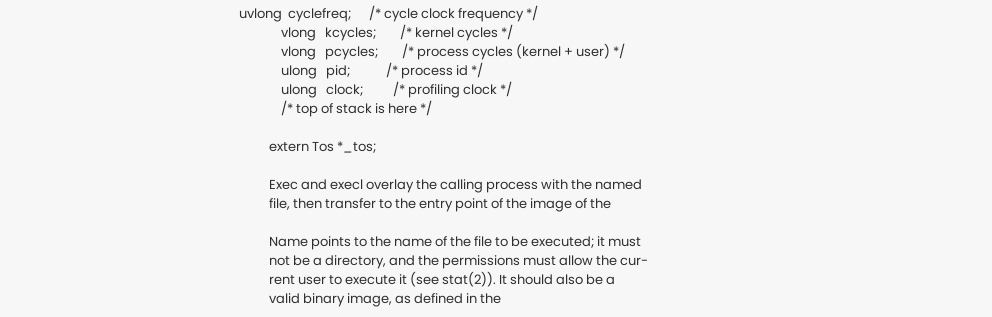uvlong  cyclefreq;      /* cycle clock frequency */
              vlong   kcycles;        /* kernel cycles */
              vlong   pcycles;        /* process cycles (kernel + user) */
              ulong   pid;            /* process id */
              ulong   clock;          /* profiling clock */
              /* top of stack is here */

          extern Tos *_tos;

          Exec and execl overlay the calling process with the named
          file, then transfer to the entry point of the image of the

          Name points to the name of the file to be executed; it must
          not be a directory, and the permissions must allow the cur-
          rent user to execute it (see stat(2)). It should also be a
          valid binary image, as defined in the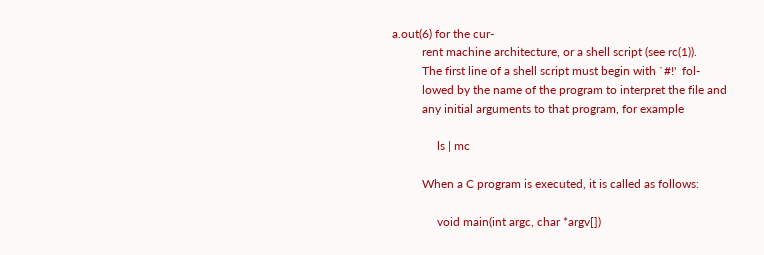a.out(6) for the cur-
          rent machine architecture, or a shell script (see rc(1)).
          The first line of a shell script must begin with `#!'  fol-
          lowed by the name of the program to interpret the file and
          any initial arguments to that program, for example

               ls | mc

          When a C program is executed, it is called as follows:

               void main(int argc, char *argv[])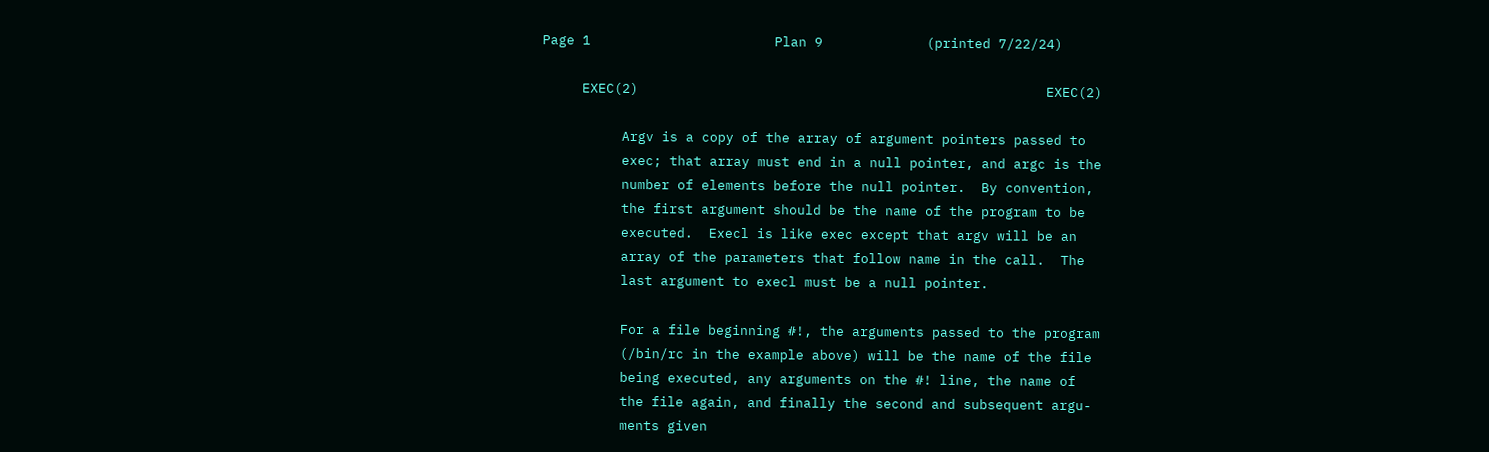Page 1                       Plan 9             (printed 7/22/24)

     EXEC(2)                                                   EXEC(2)

          Argv is a copy of the array of argument pointers passed to
          exec; that array must end in a null pointer, and argc is the
          number of elements before the null pointer.  By convention,
          the first argument should be the name of the program to be
          executed.  Execl is like exec except that argv will be an
          array of the parameters that follow name in the call.  The
          last argument to execl must be a null pointer.

          For a file beginning #!, the arguments passed to the program
          (/bin/rc in the example above) will be the name of the file
          being executed, any arguments on the #! line, the name of
          the file again, and finally the second and subsequent argu-
          ments given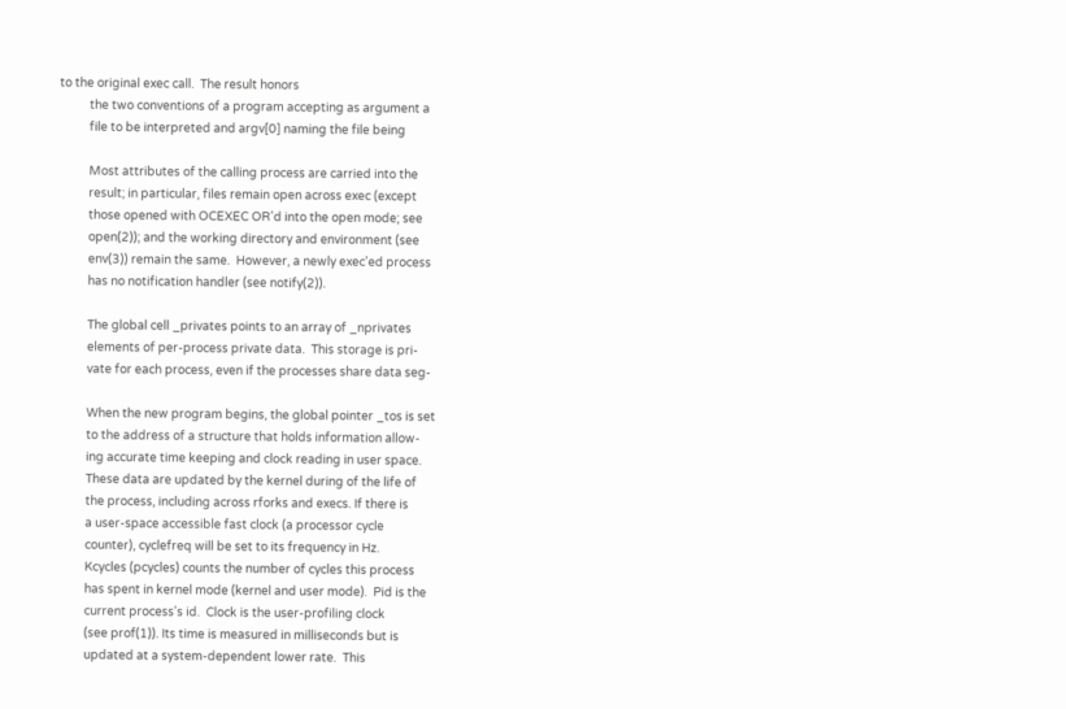to the original exec call.  The result honors
          the two conventions of a program accepting as argument a
          file to be interpreted and argv[0] naming the file being

          Most attributes of the calling process are carried into the
          result; in particular, files remain open across exec (except
          those opened with OCEXEC OR'd into the open mode; see
          open(2)); and the working directory and environment (see
          env(3)) remain the same.  However, a newly exec'ed process
          has no notification handler (see notify(2)).

          The global cell _privates points to an array of _nprivates
          elements of per-process private data.  This storage is pri-
          vate for each process, even if the processes share data seg-

          When the new program begins, the global pointer _tos is set
          to the address of a structure that holds information allow-
          ing accurate time keeping and clock reading in user space.
          These data are updated by the kernel during of the life of
          the process, including across rforks and execs. If there is
          a user-space accessible fast clock (a processor cycle
          counter), cyclefreq will be set to its frequency in Hz.
          Kcycles (pcycles) counts the number of cycles this process
          has spent in kernel mode (kernel and user mode).  Pid is the
          current process's id.  Clock is the user-profiling clock
          (see prof(1)). Its time is measured in milliseconds but is
          updated at a system-dependent lower rate.  This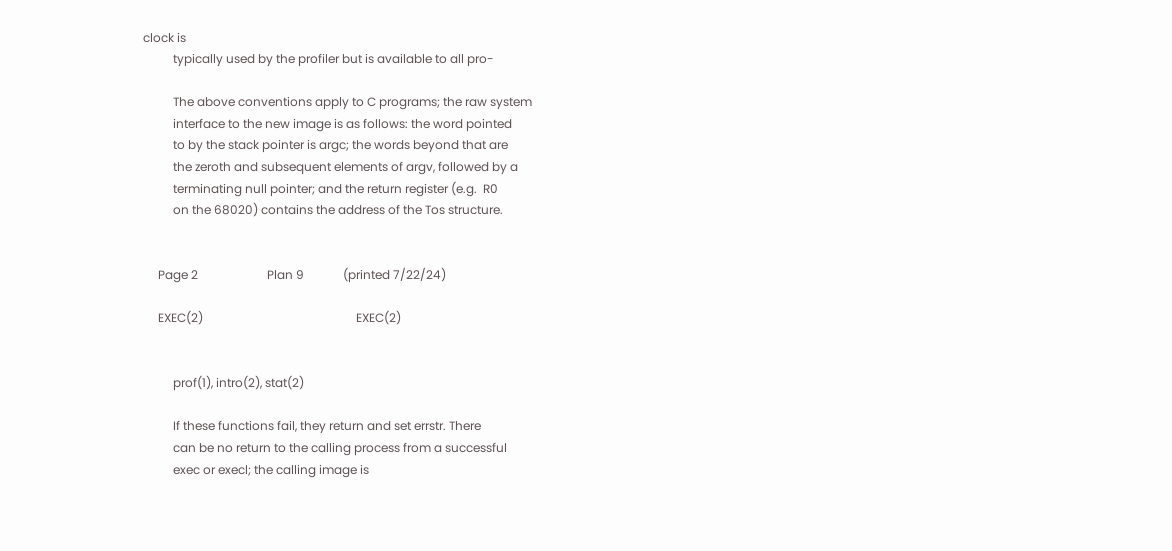clock is
          typically used by the profiler but is available to all pro-

          The above conventions apply to C programs; the raw system
          interface to the new image is as follows: the word pointed
          to by the stack pointer is argc; the words beyond that are
          the zeroth and subsequent elements of argv, followed by a
          terminating null pointer; and the return register (e.g.  R0
          on the 68020) contains the address of the Tos structure.


     Page 2                       Plan 9             (printed 7/22/24)

     EXEC(2)                                                   EXEC(2)


          prof(1), intro(2), stat(2)

          If these functions fail, they return and set errstr. There
          can be no return to the calling process from a successful
          exec or execl; the calling image is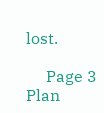lost.

     Page 3                       Plan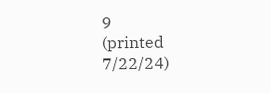9             (printed 7/22/24)